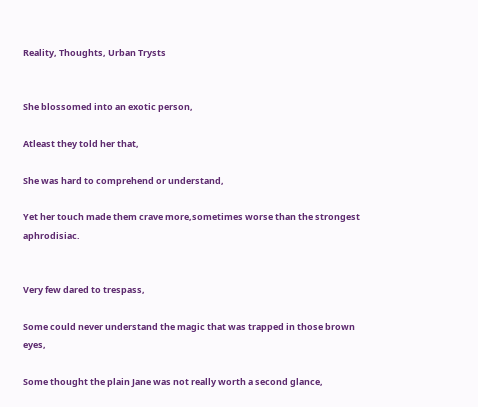Reality, Thoughts, Urban Trysts


She blossomed into an exotic person,

Atleast they told her that,

She was hard to comprehend or understand,

Yet her touch made them crave more,sometimes worse than the strongest aphrodisiac.


Very few dared to trespass,

Some could never understand the magic that was trapped in those brown eyes,

Some thought the plain Jane was not really worth a second glance,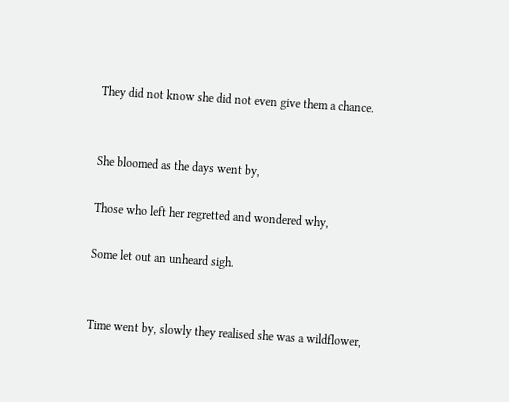They did not know she did not even give them a chance.


She bloomed as the days went by,

Those who left her regretted and wondered why,

Some let out an unheard sigh.


Time went by, slowly they realised she was a wildflower,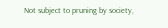Not subject to pruning by society,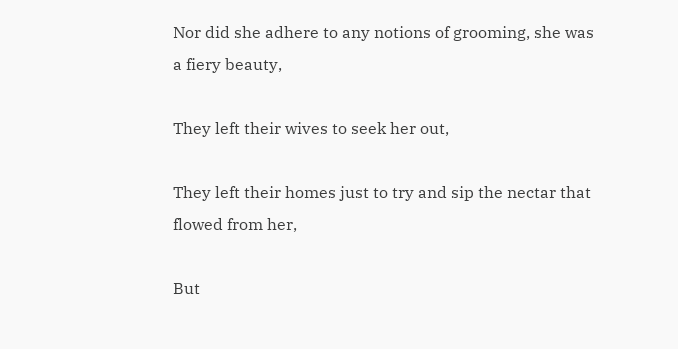Nor did she adhere to any notions of grooming, she was a fiery beauty,

They left their wives to seek her out,

They left their homes just to try and sip the nectar that flowed from her,

But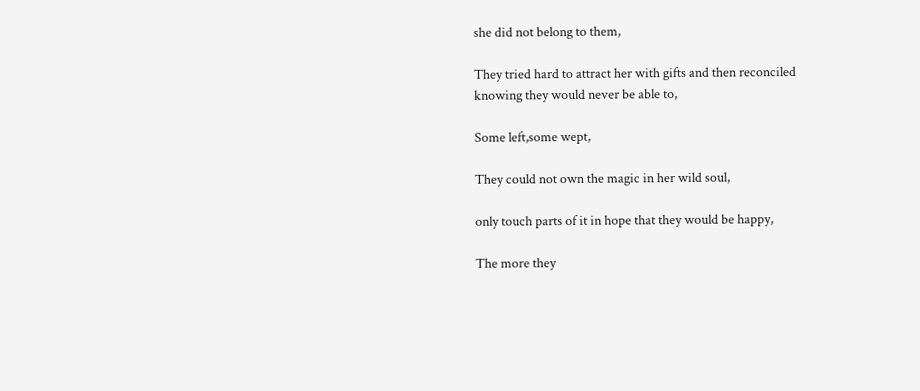she did not belong to them,

They tried hard to attract her with gifts and then reconciled knowing they would never be able to,

Some left,some wept,

They could not own the magic in her wild soul,

only touch parts of it in hope that they would be happy,

The more they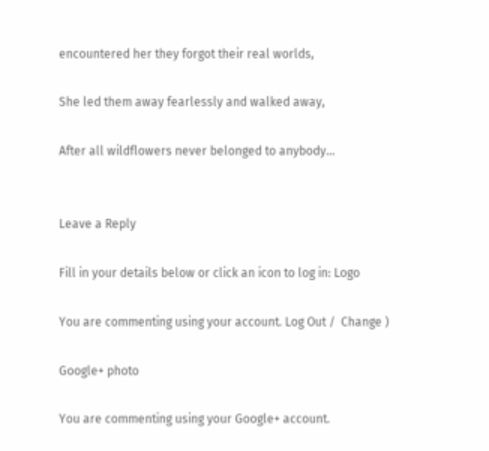encountered her they forgot their real worlds,

She led them away fearlessly and walked away,

After all wildflowers never belonged to anybody…


Leave a Reply

Fill in your details below or click an icon to log in: Logo

You are commenting using your account. Log Out /  Change )

Google+ photo

You are commenting using your Google+ account.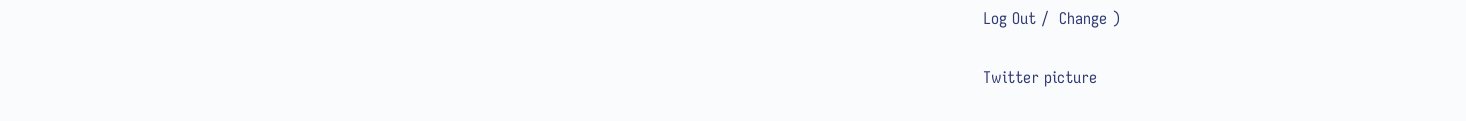Log Out /  Change )

Twitter picture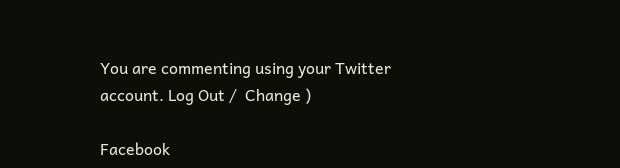You are commenting using your Twitter account. Log Out /  Change )

Facebook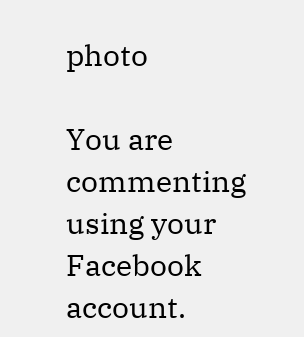photo

You are commenting using your Facebook account.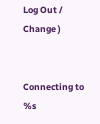Log Out /  Change )


Connecting to %s